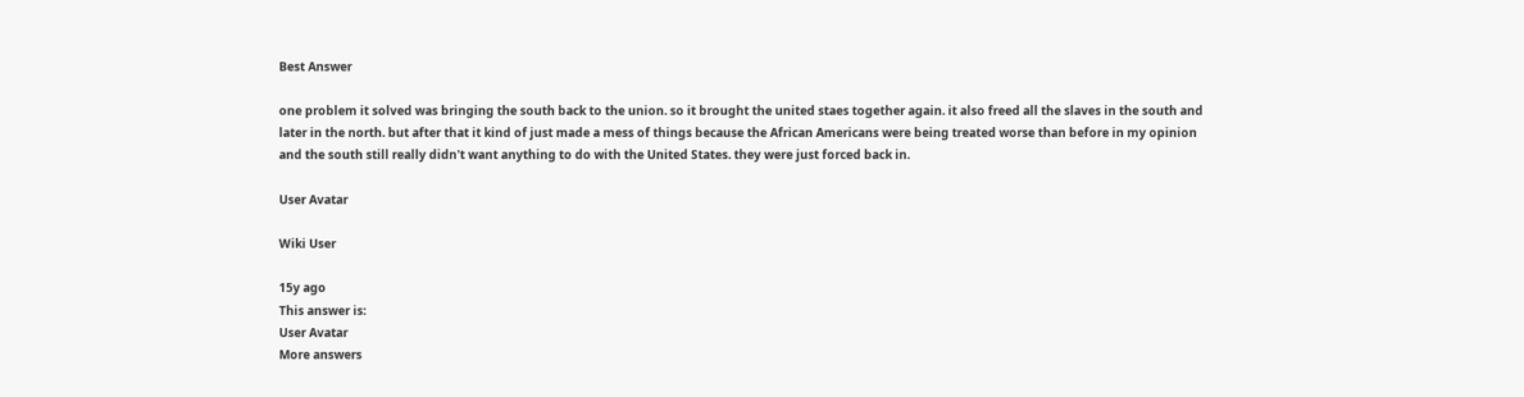Best Answer

one problem it solved was bringing the south back to the union. so it brought the united staes together again. it also freed all the slaves in the south and later in the north. but after that it kind of just made a mess of things because the African Americans were being treated worse than before in my opinion and the south still really didn't want anything to do with the United States. they were just forced back in.

User Avatar

Wiki User

15y ago
This answer is:
User Avatar
More answers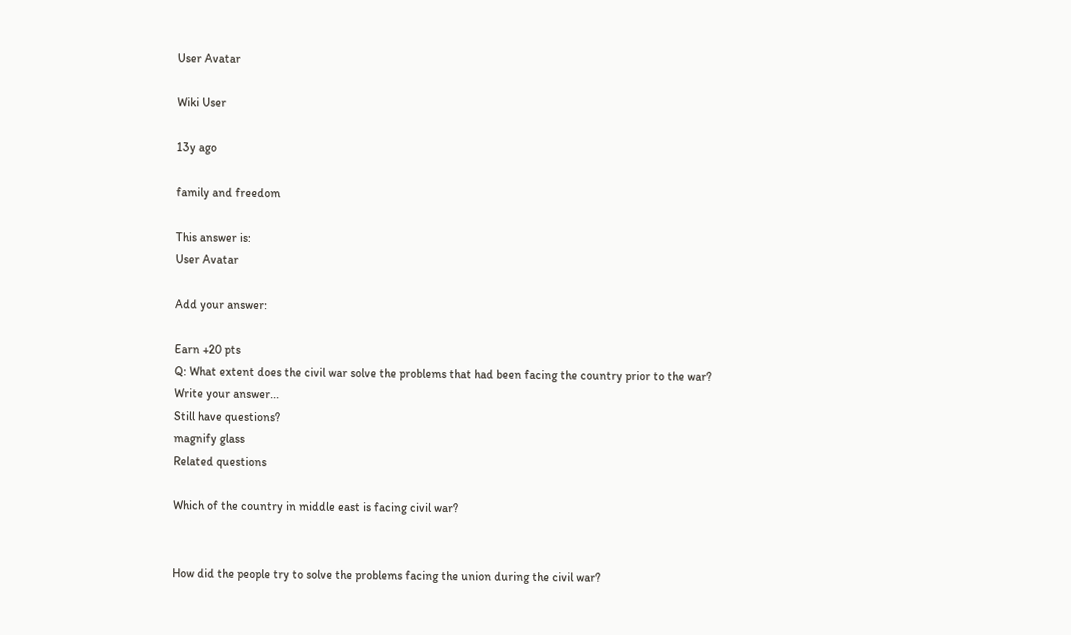User Avatar

Wiki User

13y ago

family and freedom

This answer is:
User Avatar

Add your answer:

Earn +20 pts
Q: What extent does the civil war solve the problems that had been facing the country prior to the war?
Write your answer...
Still have questions?
magnify glass
Related questions

Which of the country in middle east is facing civil war?


How did the people try to solve the problems facing the union during the civil war?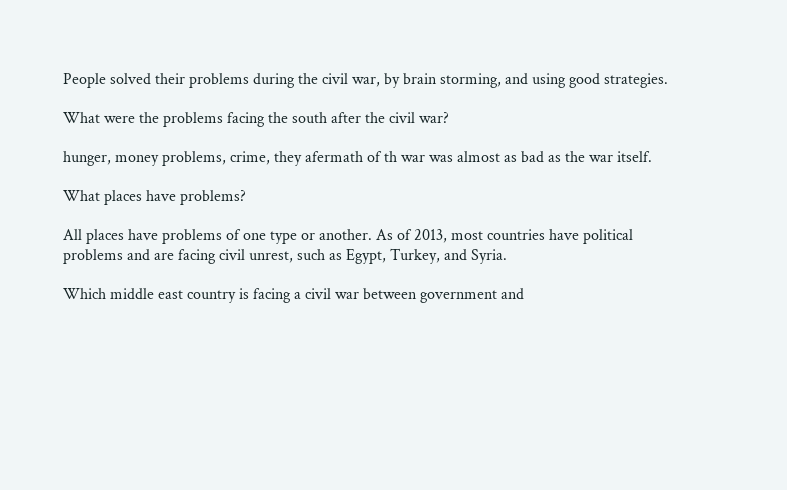People solved their problems during the civil war, by brain storming, and using good strategies.

What were the problems facing the south after the civil war?

hunger, money problems, crime, they afermath of th war was almost as bad as the war itself.

What places have problems?

All places have problems of one type or another. As of 2013, most countries have political problems and are facing civil unrest, such as Egypt, Turkey, and Syria.

Which middle east country is facing a civil war between government and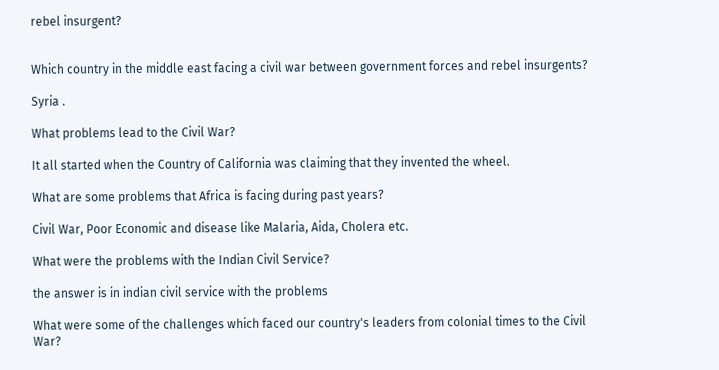rebel insurgent?


Which country in the middle east facing a civil war between government forces and rebel insurgents?

Syria .

What problems lead to the Civil War?

It all started when the Country of California was claiming that they invented the wheel.

What are some problems that Africa is facing during past years?

Civil War, Poor Economic and disease like Malaria, Aida, Cholera etc.

What were the problems with the Indian Civil Service?

the answer is in indian civil service with the problems

What were some of the challenges which faced our country's leaders from colonial times to the Civil War?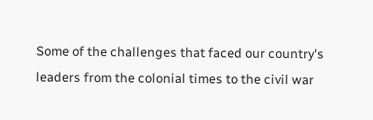Some of the challenges that faced our country's leaders from the colonial times to the civil war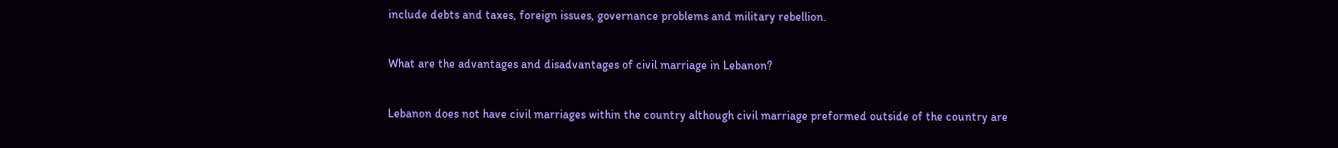include debts and taxes, foreign issues, governance problems and military rebellion.

What are the advantages and disadvantages of civil marriage in Lebanon?

Lebanon does not have civil marriages within the country although civil marriage preformed outside of the country are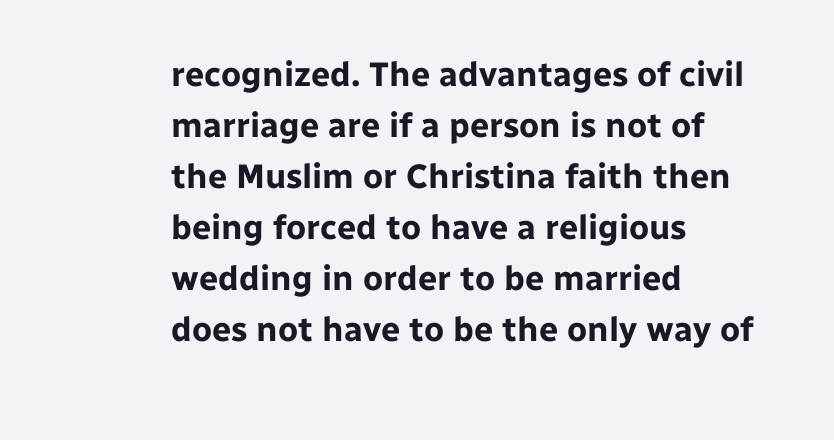recognized. The advantages of civil marriage are if a person is not of the Muslim or Christina faith then being forced to have a religious wedding in order to be married does not have to be the only way of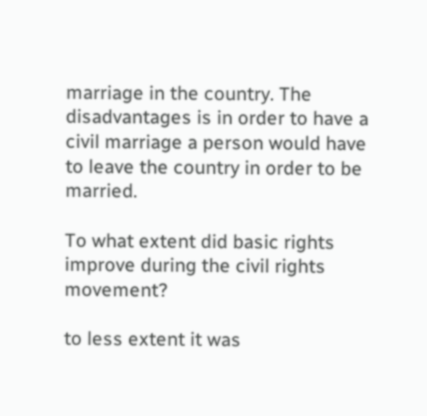marriage in the country. The disadvantages is in order to have a civil marriage a person would have to leave the country in order to be married.

To what extent did basic rights improve during the civil rights movement?

to less extent it was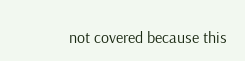not covered because this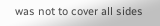was not to cover all sides